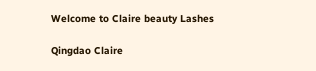Welcome to Claire beauty Lashes

Qingdao Claire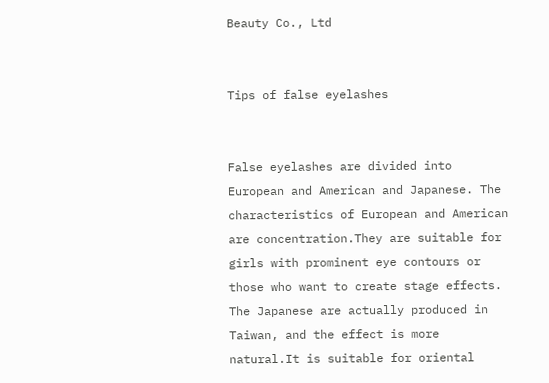Beauty Co., Ltd


Tips of false eyelashes


False eyelashes are divided into European and American and Japanese. The characteristics of European and American are concentration.They are suitable for girls with prominent eye contours or those who want to create stage effects. The Japanese are actually produced in Taiwan, and the effect is more natural.It is suitable for oriental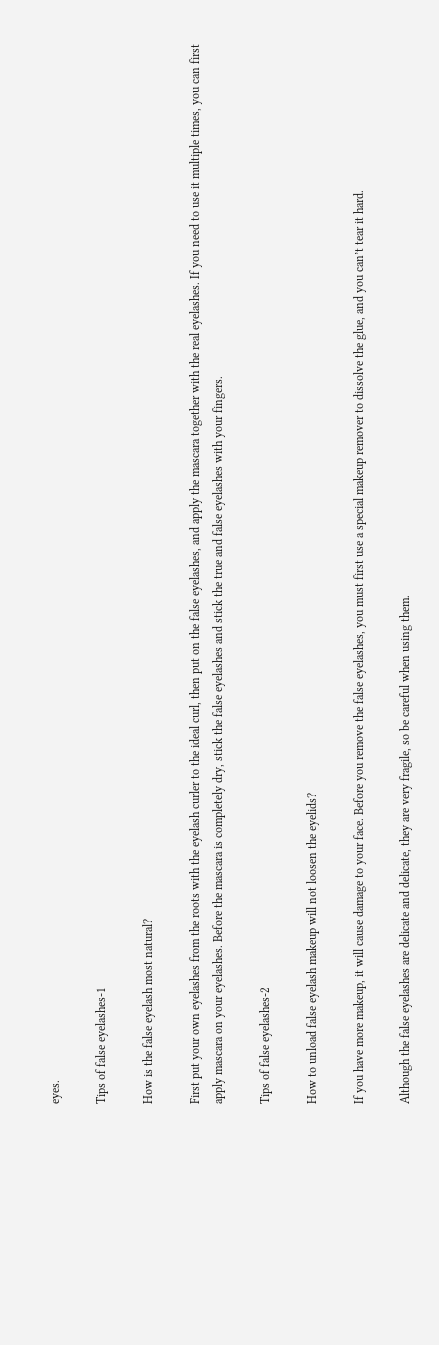eyes.

Tips of false eyelashes-1

How is the false eyelash most natural?

First put your own eyelashes from the roots with the eyelash curler to the ideal curl, then put on the false eyelashes, and apply the mascara together with the real eyelashes. If you need to use it multiple times, you can first apply mascara on your eyelashes. Before the mascara is completely dry, stick the false eyelashes and stick the true and false eyelashes with your fingers.

Tips of false eyelashes-2

How to unload false eyelash makeup will not loosen the eyelids?

If you have more makeup, it will cause damage to your face. Before you remove the false eyelashes, you must first use a special makeup remover to dissolve the glue, and you can’t tear it hard.

Although the false eyelashes are delicate and delicate, they are very fragile, so be careful when using them.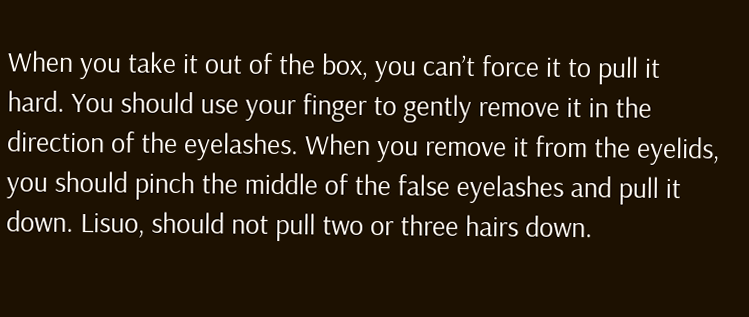When you take it out of the box, you can’t force it to pull it hard. You should use your finger to gently remove it in the direction of the eyelashes. When you remove it from the eyelids, you should pinch the middle of the false eyelashes and pull it down. Lisuo, should not pull two or three hairs down.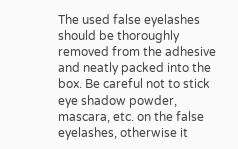The used false eyelashes should be thoroughly removed from the adhesive and neatly packed into the box. Be careful not to stick eye shadow powder, mascara, etc. on the false eyelashes, otherwise it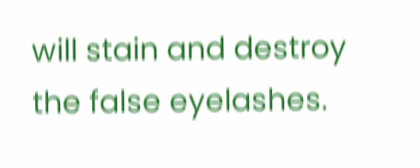will stain and destroy the false eyelashes.